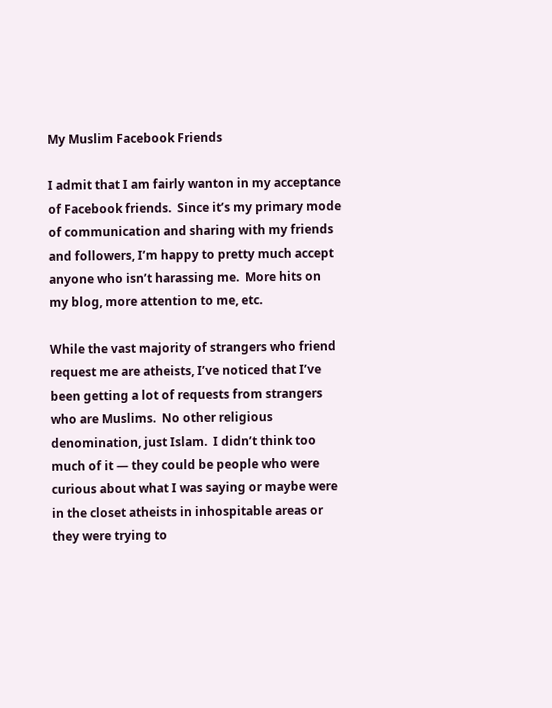My Muslim Facebook Friends

I admit that I am fairly wanton in my acceptance of Facebook friends.  Since it’s my primary mode of communication and sharing with my friends and followers, I’m happy to pretty much accept anyone who isn’t harassing me.  More hits on my blog, more attention to me, etc.

While the vast majority of strangers who friend request me are atheists, I’ve noticed that I’ve been getting a lot of requests from strangers who are Muslims.  No other religious denomination, just Islam.  I didn’t think too much of it — they could be people who were curious about what I was saying or maybe were in the closet atheists in inhospitable areas or they were trying to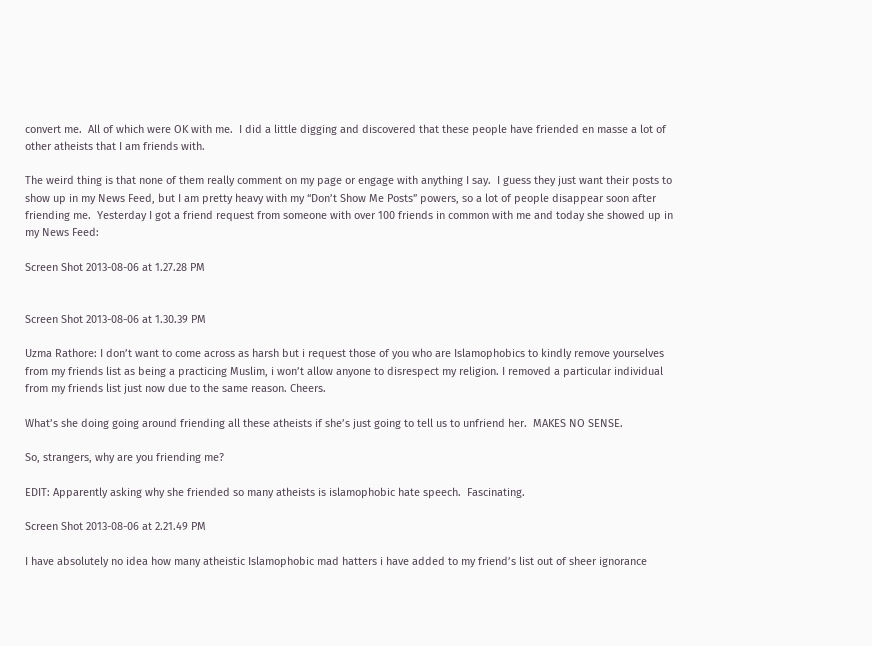convert me.  All of which were OK with me.  I did a little digging and discovered that these people have friended en masse a lot of other atheists that I am friends with.

The weird thing is that none of them really comment on my page or engage with anything I say.  I guess they just want their posts to show up in my News Feed, but I am pretty heavy with my “Don’t Show Me Posts” powers, so a lot of people disappear soon after friending me.  Yesterday I got a friend request from someone with over 100 friends in common with me and today she showed up in my News Feed:

Screen Shot 2013-08-06 at 1.27.28 PM


Screen Shot 2013-08-06 at 1.30.39 PM

Uzma Rathore: I don’t want to come across as harsh but i request those of you who are Islamophobics to kindly remove yourselves from my friends list as being a practicing Muslim, i won’t allow anyone to disrespect my religion. I removed a particular individual from my friends list just now due to the same reason. Cheers.

What’s she doing going around friending all these atheists if she’s just going to tell us to unfriend her.  MAKES NO SENSE.

So, strangers, why are you friending me?

EDIT: Apparently asking why she friended so many atheists is islamophobic hate speech.  Fascinating.

Screen Shot 2013-08-06 at 2.21.49 PM

I have absolutely no idea how many atheistic Islamophobic mad hatters i have added to my friend’s list out of sheer ignorance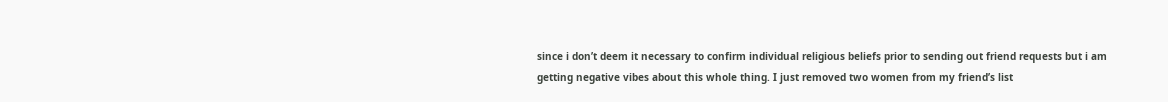since i don’t deem it necessary to confirm individual religious beliefs prior to sending out friend requests but i am getting negative vibes about this whole thing. I just removed two women from my friend’s list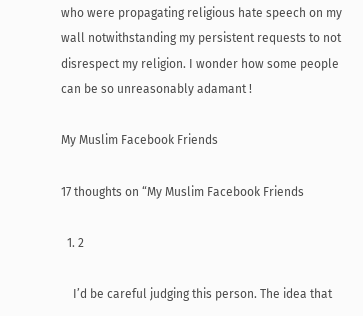who were propagating religious hate speech on my wall notwithstanding my persistent requests to not disrespect my religion. I wonder how some people can be so unreasonably adamant !

My Muslim Facebook Friends

17 thoughts on “My Muslim Facebook Friends

  1. 2

    I’d be careful judging this person. The idea that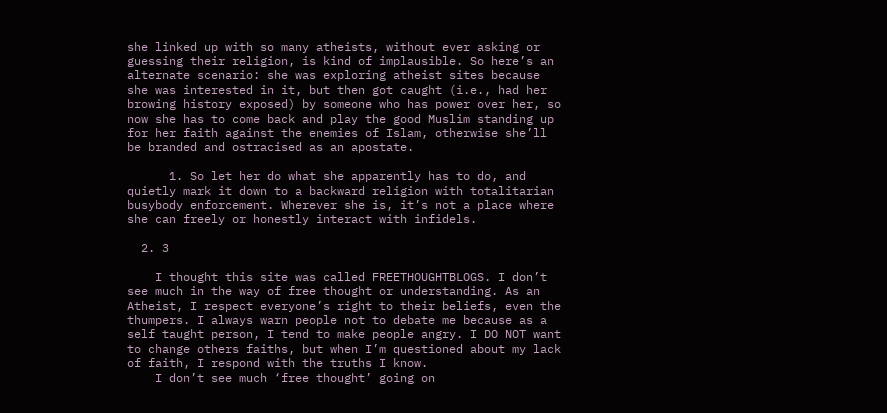she linked up with so many atheists, without ever asking or guessing their religion, is kind of implausible. So here’s an alternate scenario: she was exploring atheist sites because she was interested in it, but then got caught (i.e., had her browing history exposed) by someone who has power over her, so now she has to come back and play the good Muslim standing up for her faith against the enemies of Islam, otherwise she’ll be branded and ostracised as an apostate.

      1. So let her do what she apparently has to do, and quietly mark it down to a backward religion with totalitarian busybody enforcement. Wherever she is, it’s not a place where she can freely or honestly interact with infidels.

  2. 3

    I thought this site was called FREETHOUGHTBLOGS. I don’t see much in the way of free thought or understanding. As an Atheist, I respect everyone’s right to their beliefs, even the thumpers. I always warn people not to debate me because as a self taught person, I tend to make people angry. I DO NOT want to change others faiths, but when I’m questioned about my lack of faith, I respond with the truths I know.
    I don’t see much ‘free thought’ going on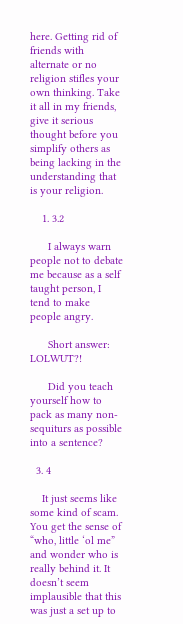here. Getting rid of friends with alternate or no religion stifles your own thinking. Take it all in my friends, give it serious thought before you simplify others as being lacking in the understanding that is your religion.

    1. 3.2

      I always warn people not to debate me because as a self taught person, I tend to make people angry.

      Short answer: LOLWUT?!

      Did you teach yourself how to pack as many non-sequiturs as possible into a sentence?

  3. 4

    It just seems like some kind of scam. You get the sense of “who, little ‘ol me” and wonder who is really behind it. It doesn’t seem implausible that this was just a set up to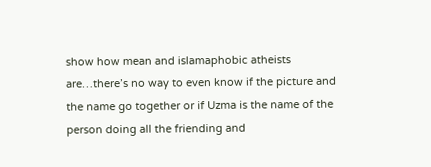show how mean and islamaphobic atheists are…there’s no way to even know if the picture and the name go together or if Uzma is the name of the person doing all the friending and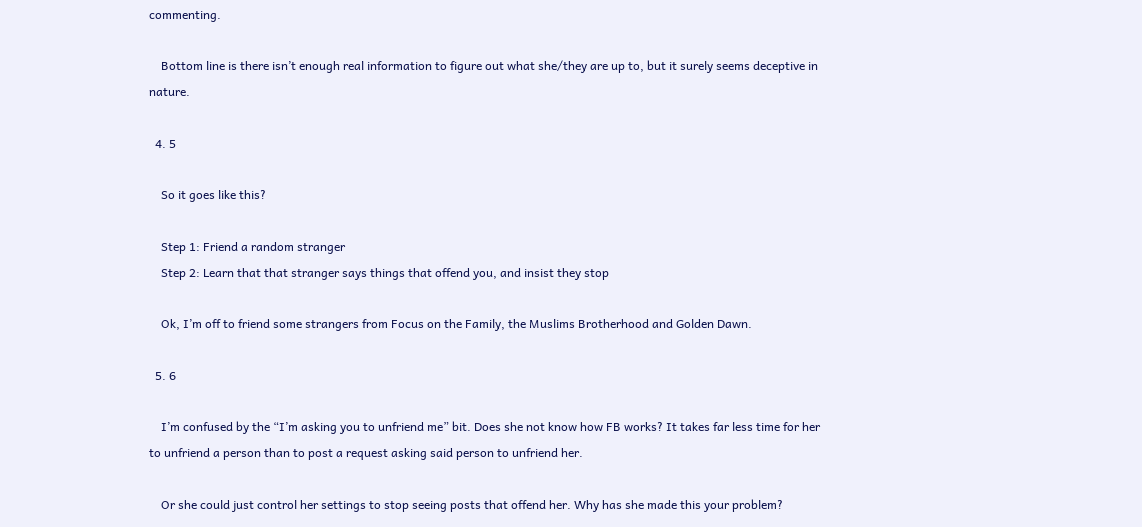commenting.

    Bottom line is there isn’t enough real information to figure out what she/they are up to, but it surely seems deceptive in nature.

  4. 5

    So it goes like this?

    Step 1: Friend a random stranger
    Step 2: Learn that that stranger says things that offend you, and insist they stop

    Ok, I’m off to friend some strangers from Focus on the Family, the Muslims Brotherhood and Golden Dawn.

  5. 6

    I’m confused by the “I’m asking you to unfriend me” bit. Does she not know how FB works? It takes far less time for her to unfriend a person than to post a request asking said person to unfriend her.

    Or she could just control her settings to stop seeing posts that offend her. Why has she made this your problem?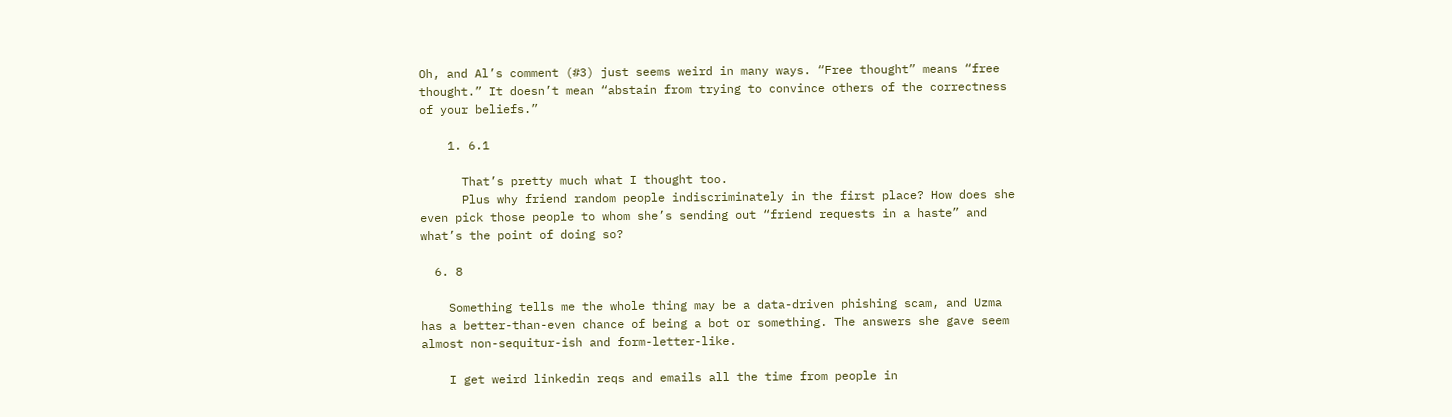Oh, and Al’s comment (#3) just seems weird in many ways. “Free thought” means “free thought.” It doesn’t mean “abstain from trying to convince others of the correctness of your beliefs.”

    1. 6.1

      That’s pretty much what I thought too.
      Plus why friend random people indiscriminately in the first place? How does she even pick those people to whom she’s sending out “friend requests in a haste” and what’s the point of doing so?

  6. 8

    Something tells me the whole thing may be a data-driven phishing scam, and Uzma has a better-than-even chance of being a bot or something. The answers she gave seem almost non-sequitur-ish and form-letter-like.

    I get weird linkedin reqs and emails all the time from people in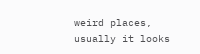weird places, usually it looks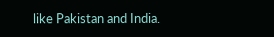like Pakistan and India.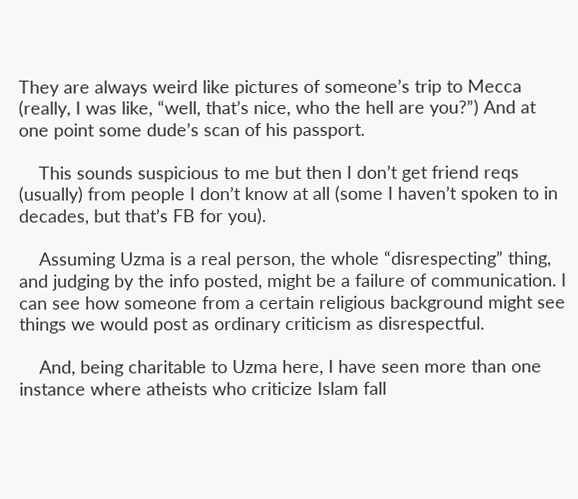They are always weird like pictures of someone’s trip to Mecca (really, I was like, “well, that’s nice, who the hell are you?”) And at one point some dude’s scan of his passport.

    This sounds suspicious to me but then I don’t get friend reqs (usually) from people I don’t know at all (some I haven’t spoken to in decades, but that’s FB for you).

    Assuming Uzma is a real person, the whole “disrespecting” thing, and judging by the info posted, might be a failure of communication. I can see how someone from a certain religious background might see things we would post as ordinary criticism as disrespectful.

    And, being charitable to Uzma here, I have seen more than one instance where atheists who criticize Islam fall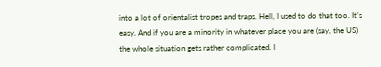into a lot of orientalist tropes and traps. Hell, I used to do that too. It’s easy. And if you are a minority in whatever place you are (say, the US) the whole situation gets rather complicated. I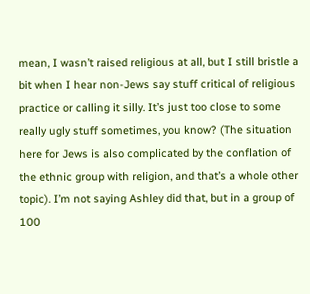mean, I wasn’t raised religious at all, but I still bristle a bit when I hear non-Jews say stuff critical of religious practice or calling it silly. It’s just too close to some really ugly stuff sometimes, you know? (The situation here for Jews is also complicated by the conflation of the ethnic group with religion, and that’s a whole other topic). I’m not saying Ashley did that, but in a group of 100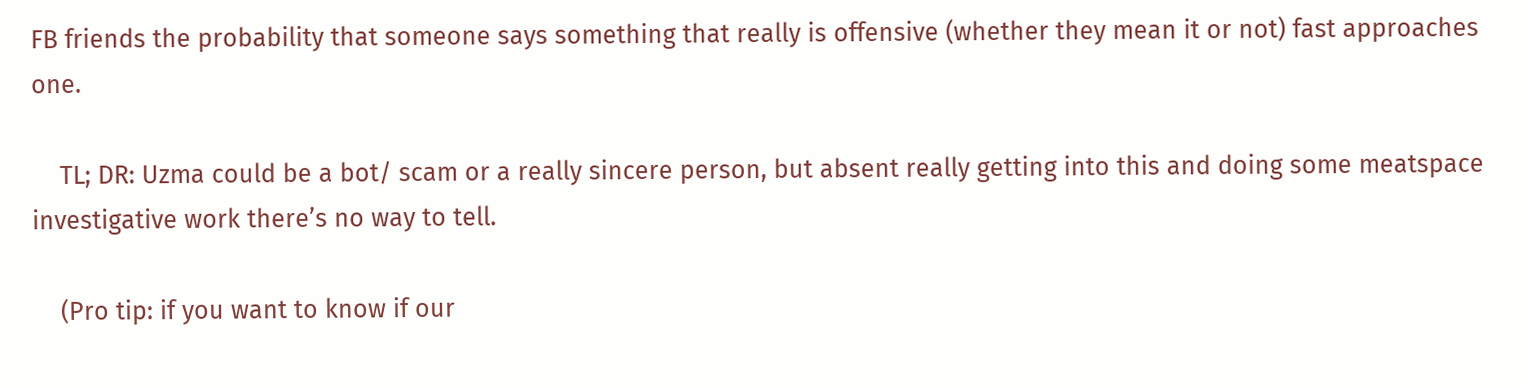FB friends the probability that someone says something that really is offensive (whether they mean it or not) fast approaches one.

    TL; DR: Uzma could be a bot/ scam or a really sincere person, but absent really getting into this and doing some meatspace investigative work there’s no way to tell.

    (Pro tip: if you want to know if our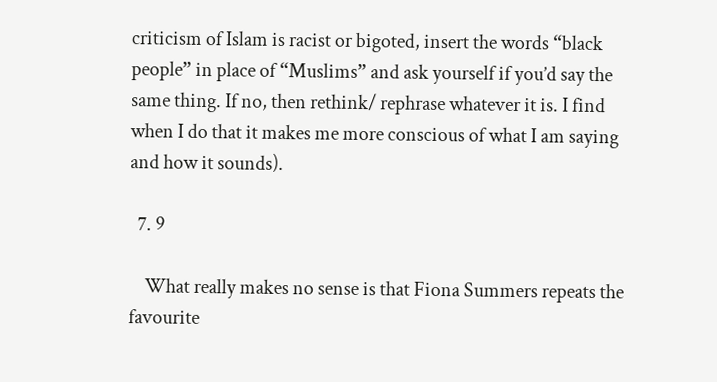criticism of Islam is racist or bigoted, insert the words “black people” in place of “Muslims” and ask yourself if you’d say the same thing. If no, then rethink/ rephrase whatever it is. I find when I do that it makes me more conscious of what I am saying and how it sounds).

  7. 9

    What really makes no sense is that Fiona Summers repeats the favourite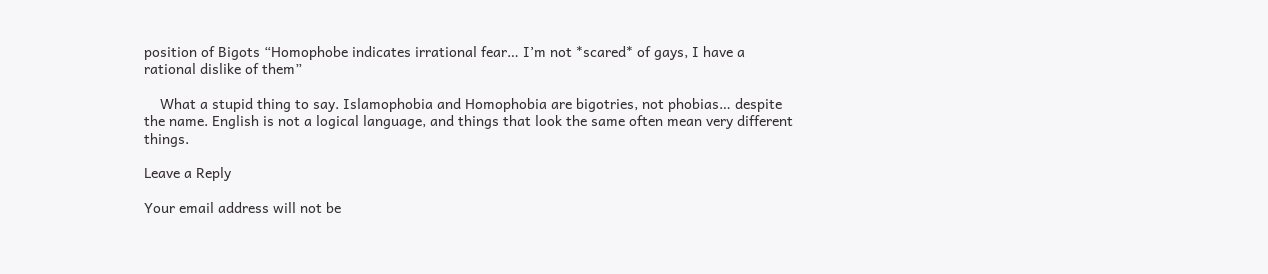position of Bigots “Homophobe indicates irrational fear… I’m not *scared* of gays, I have a rational dislike of them”

    What a stupid thing to say. Islamophobia and Homophobia are bigotries, not phobias… despite the name. English is not a logical language, and things that look the same often mean very different things.

Leave a Reply

Your email address will not be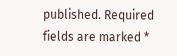published. Required fields are marked *